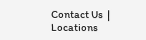Contact Us  |  Locations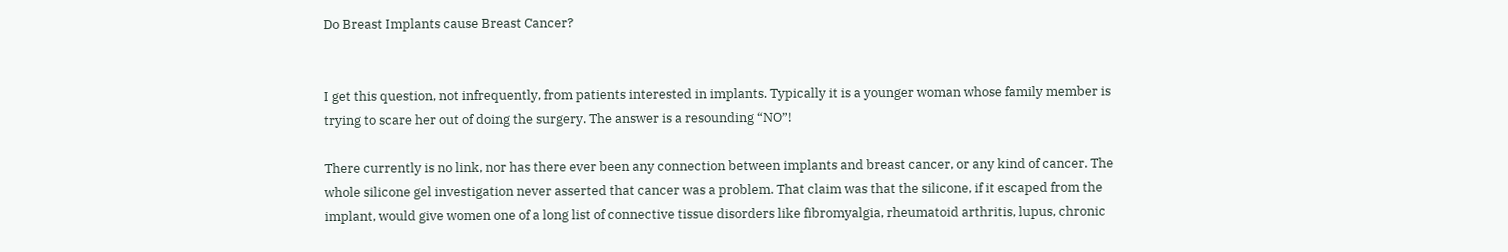Do Breast Implants cause Breast Cancer?


I get this question, not infrequently, from patients interested in implants. Typically it is a younger woman whose family member is trying to scare her out of doing the surgery. The answer is a resounding “NO”!

There currently is no link, nor has there ever been any connection between implants and breast cancer, or any kind of cancer. The whole silicone gel investigation never asserted that cancer was a problem. That claim was that the silicone, if it escaped from the implant, would give women one of a long list of connective tissue disorders like fibromyalgia, rheumatoid arthritis, lupus, chronic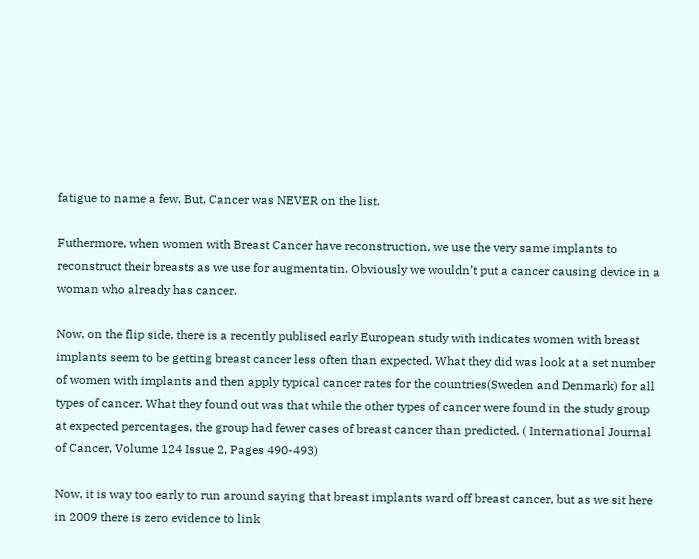fatigue to name a few. But, Cancer was NEVER on the list.

Futhermore, when women with Breast Cancer have reconstruction, we use the very same implants to reconstruct their breasts as we use for augmentatin. Obviously we wouldn’t put a cancer causing device in a woman who already has cancer.

Now, on the flip side, there is a recently publised early European study with indicates women with breast implants seem to be getting breast cancer less often than expected. What they did was look at a set number of women with implants and then apply typical cancer rates for the countries(Sweden and Denmark) for all types of cancer. What they found out was that while the other types of cancer were found in the study group at expected percentages, the group had fewer cases of breast cancer than predicted. ( International Journal of Cancer, Volume 124 Issue 2, Pages 490-493)

Now, it is way too early to run around saying that breast implants ward off breast cancer, but as we sit here in 2009 there is zero evidence to link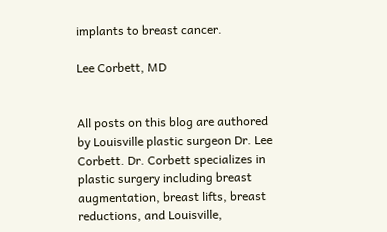implants to breast cancer.

Lee Corbett, MD


All posts on this blog are authored by Louisville plastic surgeon Dr. Lee Corbett. Dr. Corbett specializes in plastic surgery including breast augmentation, breast lifts, breast reductions, and Louisville,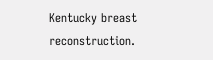Kentucky breast reconstruction.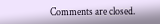Comments are closed.